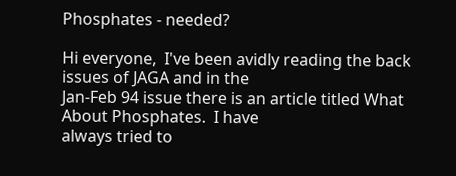Phosphates - needed?

Hi everyone,  I've been avidly reading the back issues of JAGA and in the
Jan-Feb 94 issue there is an article titled What About Phosphates.  I have
always tried to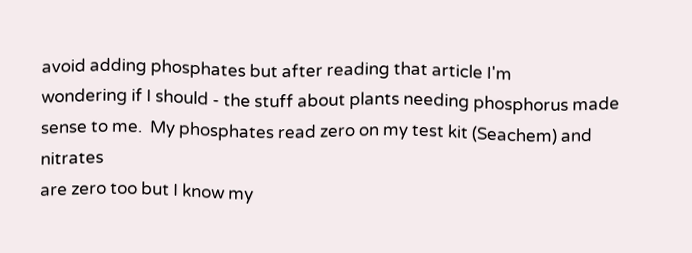avoid adding phosphates but after reading that article I'm
wondering if I should - the stuff about plants needing phosphorus made
sense to me.  My phosphates read zero on my test kit (Seachem) and nitrates
are zero too but I know my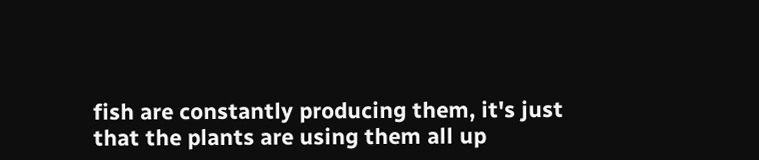fish are constantly producing them, it's just
that the plants are using them all up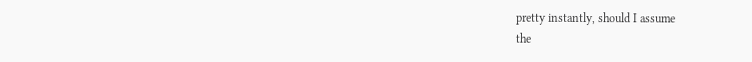pretty instantly, should I assume
the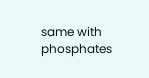same with phosphates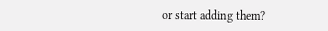or start adding them?